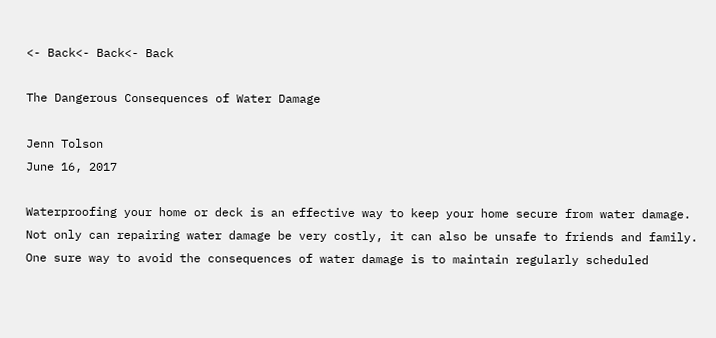<- Back<- Back<- Back

The Dangerous Consequences of Water Damage

Jenn Tolson
June 16, 2017

Waterproofing your home or deck is an effective way to keep your home secure from water damage. Not only can repairing water damage be very costly, it can also be unsafe to friends and family. One sure way to avoid the consequences of water damage is to maintain regularly scheduled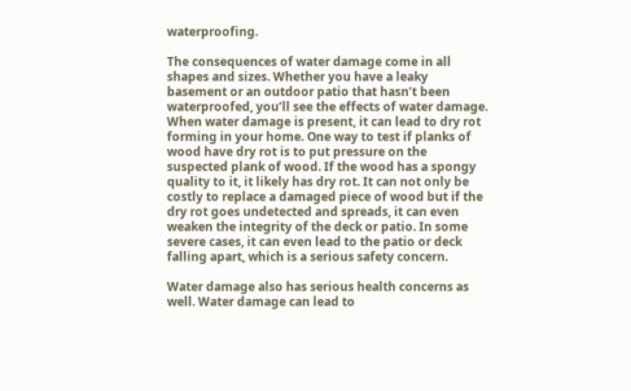waterproofing.

The consequences of water damage come in all shapes and sizes. Whether you have a leaky basement or an outdoor patio that hasn’t been waterproofed, you’ll see the effects of water damage. When water damage is present, it can lead to dry rot forming in your home. One way to test if planks of wood have dry rot is to put pressure on the suspected plank of wood. If the wood has a spongy quality to it, it likely has dry rot. It can not only be costly to replace a damaged piece of wood but if the dry rot goes undetected and spreads, it can even weaken the integrity of the deck or patio. In some severe cases, it can even lead to the patio or deck falling apart, which is a serious safety concern.

Water damage also has serious health concerns as well. Water damage can lead to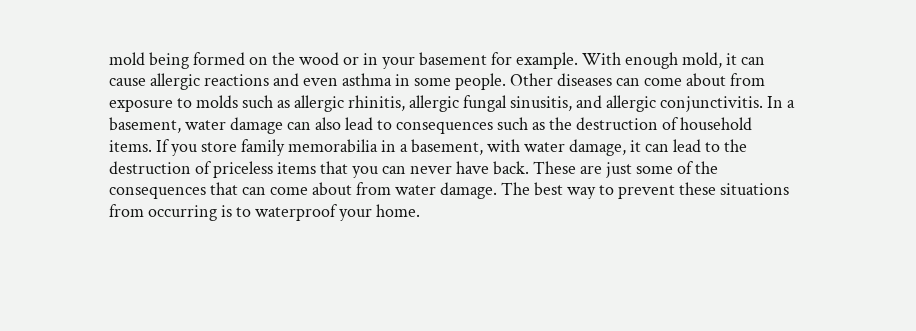mold being formed on the wood or in your basement for example. With enough mold, it can cause allergic reactions and even asthma in some people. Other diseases can come about from exposure to molds such as allergic rhinitis, allergic fungal sinusitis, and allergic conjunctivitis. In a basement, water damage can also lead to consequences such as the destruction of household items. If you store family memorabilia in a basement, with water damage, it can lead to the destruction of priceless items that you can never have back. These are just some of the consequences that can come about from water damage. The best way to prevent these situations from occurring is to waterproof your home.